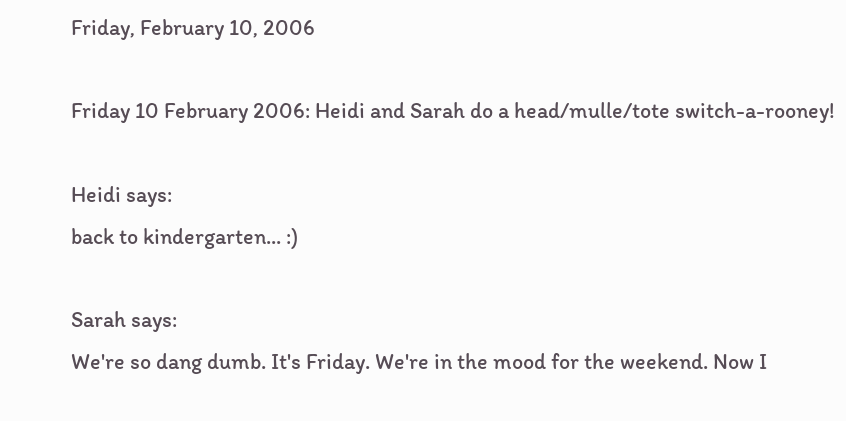Friday, February 10, 2006

Friday 10 February 2006: Heidi and Sarah do a head/mulle/tote switch-a-rooney!

Heidi says:
back to kindergarten... :)

Sarah says:
We're so dang dumb. It's Friday. We're in the mood for the weekend. Now I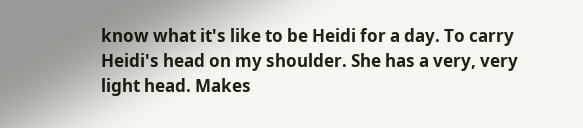know what it's like to be Heidi for a day. To carry Heidi's head on my shoulder. She has a very, very light head. Makes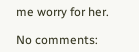me worry for her.

No comments: